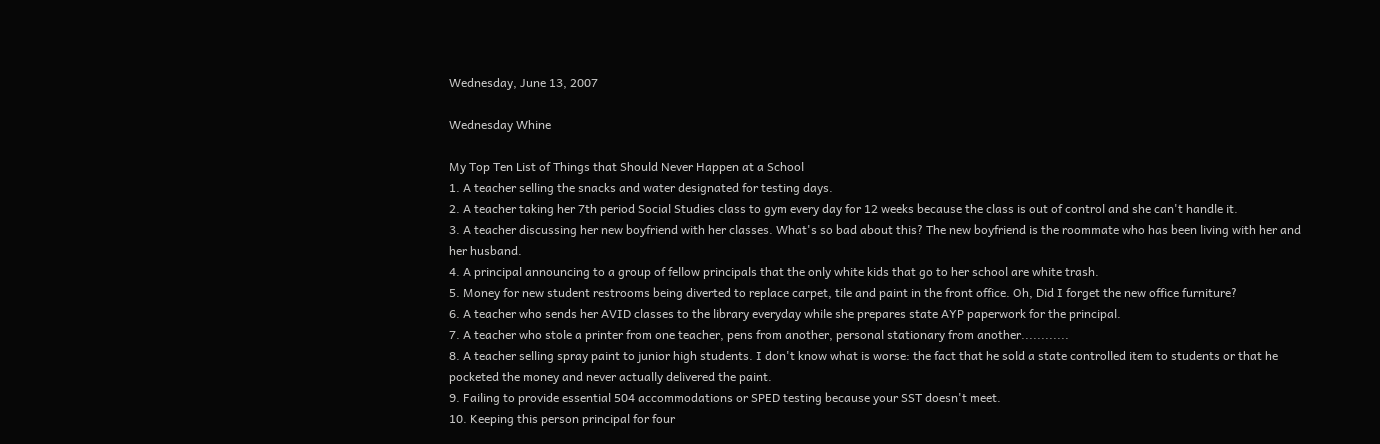Wednesday, June 13, 2007

Wednesday Whine

My Top Ten List of Things that Should Never Happen at a School
1. A teacher selling the snacks and water designated for testing days.
2. A teacher taking her 7th period Social Studies class to gym every day for 12 weeks because the class is out of control and she can't handle it.
3. A teacher discussing her new boyfriend with her classes. What's so bad about this? The new boyfriend is the roommate who has been living with her and her husband.
4. A principal announcing to a group of fellow principals that the only white kids that go to her school are white trash.
5. Money for new student restrooms being diverted to replace carpet, tile and paint in the front office. Oh, Did I forget the new office furniture?
6. A teacher who sends her AVID classes to the library everyday while she prepares state AYP paperwork for the principal.
7. A teacher who stole a printer from one teacher, pens from another, personal stationary from another............
8. A teacher selling spray paint to junior high students. I don't know what is worse: the fact that he sold a state controlled item to students or that he pocketed the money and never actually delivered the paint.
9. Failing to provide essential 504 accommodations or SPED testing because your SST doesn't meet.
10. Keeping this person principal for four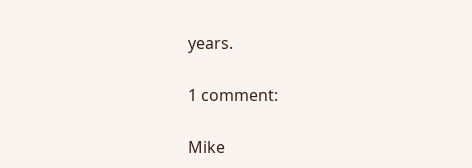years.

1 comment:

Mike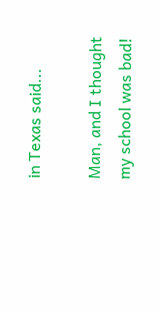in Texas said...

Man, and I thought my school was bad!